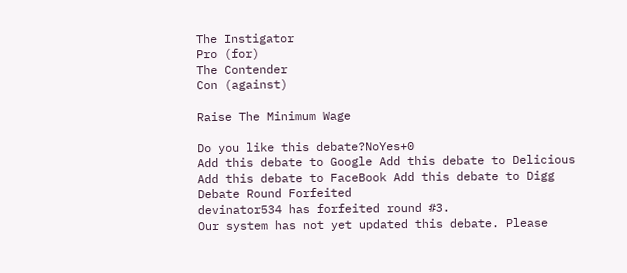The Instigator
Pro (for)
The Contender
Con (against)

Raise The Minimum Wage

Do you like this debate?NoYes+0
Add this debate to Google Add this debate to Delicious Add this debate to FaceBook Add this debate to Digg
Debate Round Forfeited
devinator534 has forfeited round #3.
Our system has not yet updated this debate. Please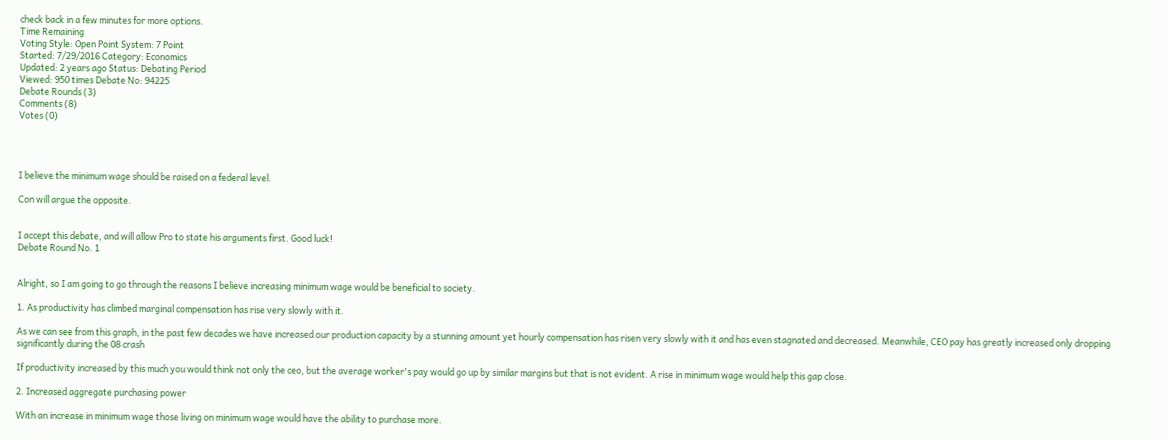check back in a few minutes for more options.
Time Remaining
Voting Style: Open Point System: 7 Point
Started: 7/29/2016 Category: Economics
Updated: 2 years ago Status: Debating Period
Viewed: 950 times Debate No: 94225
Debate Rounds (3)
Comments (8)
Votes (0)




I believe the minimum wage should be raised on a federal level.

Con will argue the opposite.


I accept this debate, and will allow Pro to state his arguments first. Good luck!
Debate Round No. 1


Alright, so I am going to go through the reasons I believe increasing minimum wage would be beneficial to society.

1. As productivity has climbed marginal compensation has rise very slowly with it.

As we can see from this graph, in the past few decades we have increased our production capacity by a stunning amount yet hourly compensation has risen very slowly with it and has even stagnated and decreased. Meanwhile, CEO pay has greatly increased only dropping significantly during the 08 crash

If productivity increased by this much you would think not only the ceo, but the average worker's pay would go up by similar margins but that is not evident. A rise in minimum wage would help this gap close.

2. Increased aggregate purchasing power

With an increase in minimum wage those living on minimum wage would have the ability to purchase more.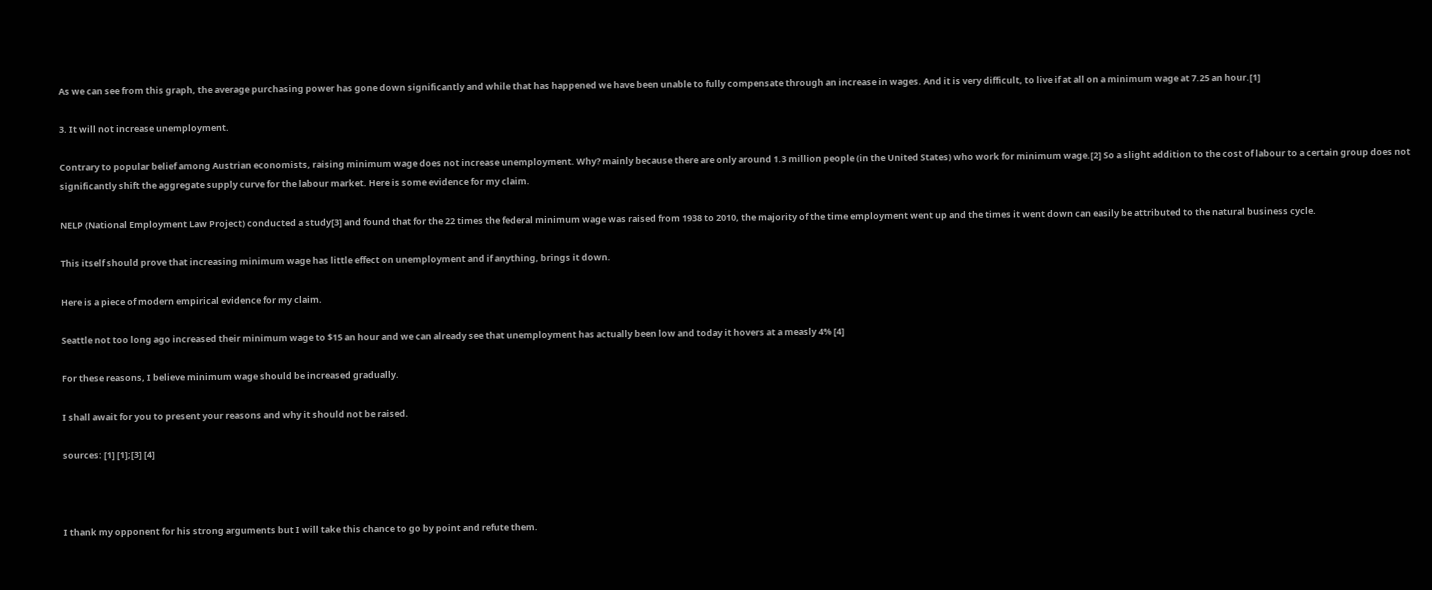As we can see from this graph, the average purchasing power has gone down significantly and while that has happened we have been unable to fully compensate through an increase in wages. And it is very difficult, to live if at all on a minimum wage at 7.25 an hour.[1]

3. It will not increase unemployment.

Contrary to popular belief among Austrian economists, raising minimum wage does not increase unemployment. Why? mainly because there are only around 1.3 million people (in the United States) who work for minimum wage.[2] So a slight addition to the cost of labour to a certain group does not significantly shift the aggregate supply curve for the labour market. Here is some evidence for my claim.

NELP (National Employment Law Project) conducted a study[3] and found that for the 22 times the federal minimum wage was raised from 1938 to 2010, the majority of the time employment went up and the times it went down can easily be attributed to the natural business cycle.

This itself should prove that increasing minimum wage has little effect on unemployment and if anything, brings it down.

Here is a piece of modern empirical evidence for my claim.

Seattle not too long ago increased their minimum wage to $15 an hour and we can already see that unemployment has actually been low and today it hovers at a measly 4% [4]

For these reasons, I believe minimum wage should be increased gradually.

I shall await for you to present your reasons and why it should not be raised.

sources: [1] [1];[3] [4]



I thank my opponent for his strong arguments but I will take this chance to go by point and refute them.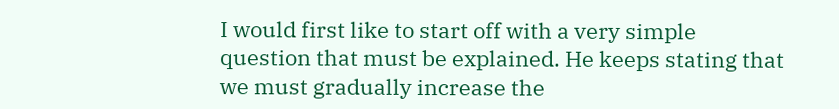I would first like to start off with a very simple question that must be explained. He keeps stating that we must gradually increase the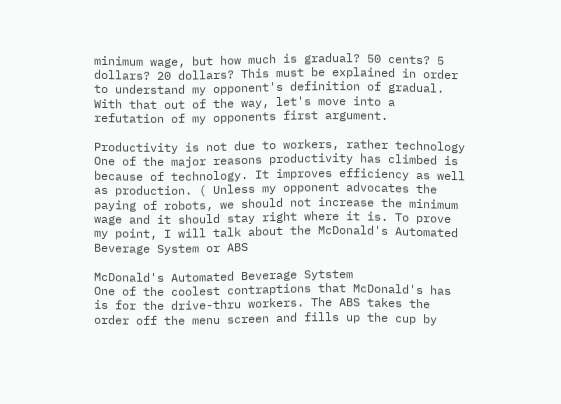minimum wage, but how much is gradual? 50 cents? 5 dollars? 20 dollars? This must be explained in order to understand my opponent's definition of gradual. With that out of the way, let's move into a refutation of my opponents first argument.

Productivity is not due to workers, rather technology
One of the major reasons productivity has climbed is because of technology. It improves efficiency as well as production. ( Unless my opponent advocates the paying of robots, we should not increase the minimum wage and it should stay right where it is. To prove my point, I will talk about the McDonald's Automated Beverage System or ABS

McDonald's Automated Beverage Sytstem
One of the coolest contraptions that McDonald's has is for the drive-thru workers. The ABS takes the order off the menu screen and fills up the cup by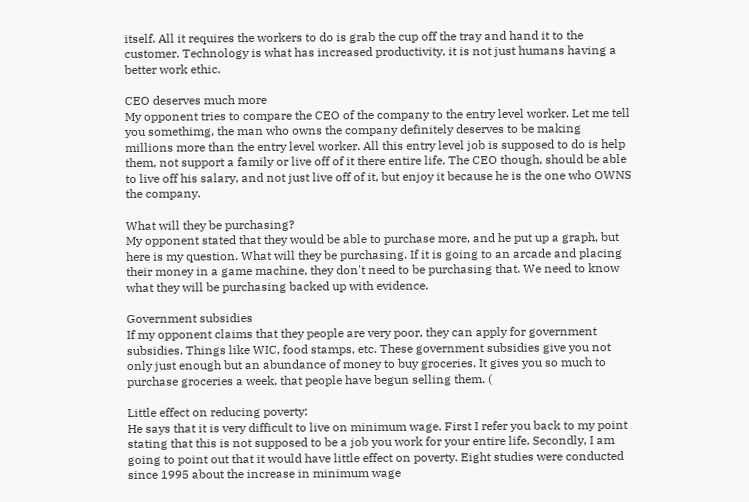itself. All it requires the workers to do is grab the cup off the tray and hand it to the customer. Technology is what has increased productivity, it is not just humans having a better work ethic.

CEO deserves much more
My opponent tries to compare the CEO of the company to the entry level worker. Let me tell you somethimg, the man who owns the company definitely deserves to be making millions more than the entry level worker. All this entry level job is supposed to do is help them, not support a family or live off of it there entire life. The CEO though, should be able to live off his salary, and not just live off of it, but enjoy it because he is the one who OWNS the company.

What will they be purchasing?
My opponent stated that they would be able to purchase more, and he put up a graph, but here is my question. What will they be purchasing. If it is going to an arcade and placing their money in a game machine, they don't need to be purchasing that. We need to know what they will be purchasing backed up with evidence.

Government subsidies
If my opponent claims that they people are very poor, they can apply for government subsidies. Things like WIC, food stamps, etc. These government subsidies give you not only just enough but an abundance of money to buy groceries. It gives you so much to purchase groceries a week, that people have begun selling them. (

Little effect on reducing poverty:
He says that it is very difficult to live on minimum wage. First I refer you back to my point stating that this is not supposed to be a job you work for your entire life. Secondly, I am going to point out that it would have little effect on poverty. Eight studies were conducted since 1995 about the increase in minimum wage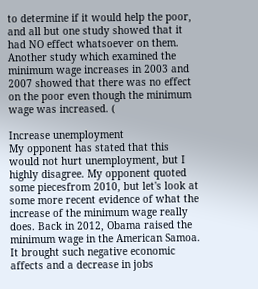to determine if it would help the poor, and all but one study showed that it had NO effect whatsoever on them. Another study which examined the minimum wage increases in 2003 and 2007 showed that there was no effect on the poor even though the minimum wage was increased. (

Increase unemployment
My opponent has stated that this would not hurt unemployment, but I highly disagree. My opponent quoted some piecesfrom 2010, but let's look at some more recent evidence of what the increase of the minimum wage really does. Back in 2012, Obama raised the minimum wage in the American Samoa. It brought such negative economic affects and a decrease in jobs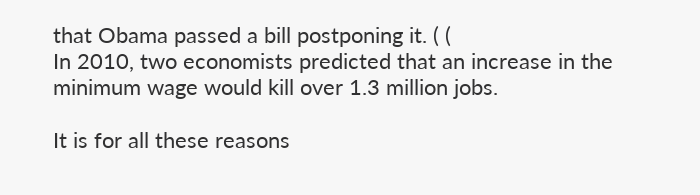that Obama passed a bill postponing it. ( (
In 2010, two economists predicted that an increase in the minimum wage would kill over 1.3 million jobs.

It is for all these reasons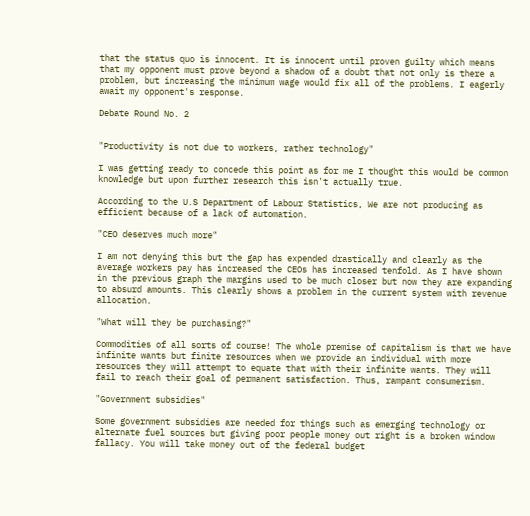that the status quo is innocent. It is innocent until proven guilty which means that my opponent must prove beyond a shadow of a doubt that not only is there a problem, but increasing the minimum wage would fix all of the problems. I eagerly await my opponent's response.

Debate Round No. 2


"Productivity is not due to workers, rather technology"

I was getting ready to concede this point as for me I thought this would be common knowledge but upon further research this isn't actually true.

According to the U.S Department of Labour Statistics, We are not producing as efficient because of a lack of automation.

"CEO deserves much more"

I am not denying this but the gap has expended drastically and clearly as the average workers pay has increased the CEOs has increased tenfold. As I have shown in the previous graph the margins used to be much closer but now they are expanding to absurd amounts. This clearly shows a problem in the current system with revenue allocation.

"What will they be purchasing?"

Commodities of all sorts of course! The whole premise of capitalism is that we have infinite wants but finite resources when we provide an individual with more resources they will attempt to equate that with their infinite wants. They will fail to reach their goal of permanent satisfaction. Thus, rampant consumerism.

"Government subsidies"

Some government subsidies are needed for things such as emerging technology or alternate fuel sources but giving poor people money out right is a broken window fallacy. You will take money out of the federal budget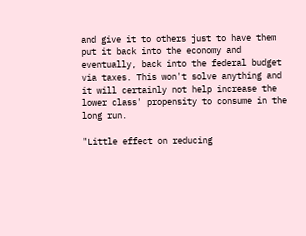and give it to others just to have them put it back into the economy and eventually, back into the federal budget via taxes. This won't solve anything and it will certainly not help increase the lower class' propensity to consume in the long run.

"Little effect on reducing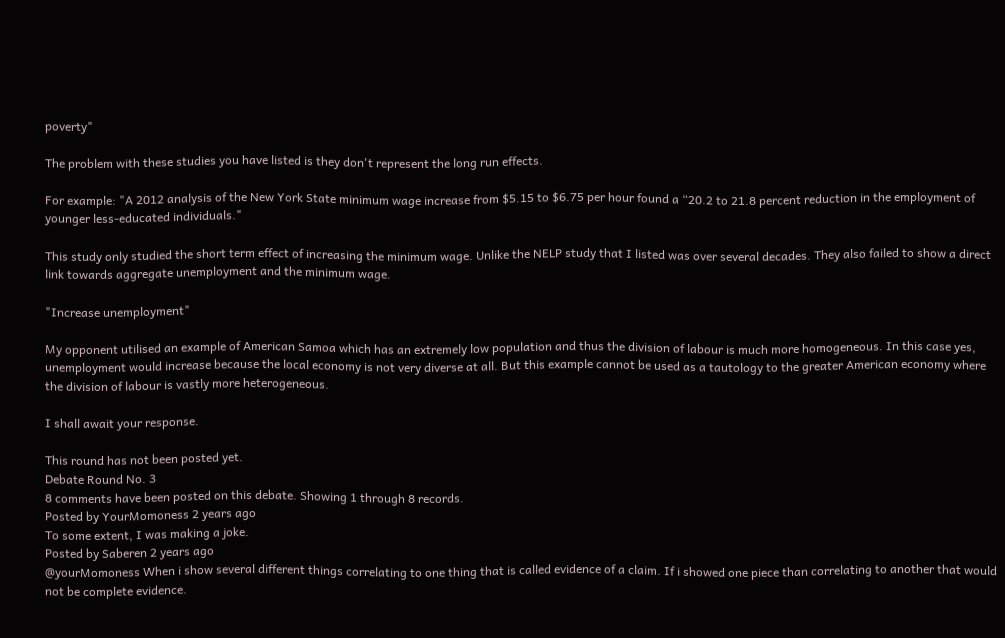poverty"

The problem with these studies you have listed is they don't represent the long run effects.

For example: "A 2012 analysis of the New York State minimum wage increase from $5.15 to $6.75 per hour found a “20.2 to 21.8 percent reduction in the employment of younger less-educated individuals."

This study only studied the short term effect of increasing the minimum wage. Unlike the NELP study that I listed was over several decades. They also failed to show a direct link towards aggregate unemployment and the minimum wage.

"Increase unemployment"

My opponent utilised an example of American Samoa which has an extremely low population and thus the division of labour is much more homogeneous. In this case yes, unemployment would increase because the local economy is not very diverse at all. But this example cannot be used as a tautology to the greater American economy where the division of labour is vastly more heterogeneous.

I shall await your response.

This round has not been posted yet.
Debate Round No. 3
8 comments have been posted on this debate. Showing 1 through 8 records.
Posted by YourMomoness 2 years ago
To some extent, I was making a joke.
Posted by Saberen 2 years ago
@yourMomoness When i show several different things correlating to one thing that is called evidence of a claim. If i showed one piece than correlating to another that would not be complete evidence.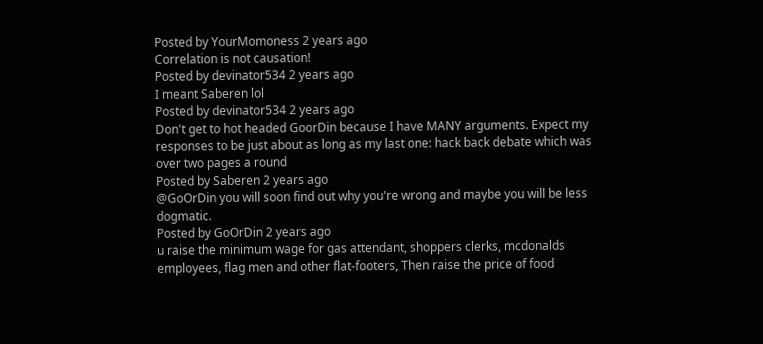Posted by YourMomoness 2 years ago
Correlation is not causation!
Posted by devinator534 2 years ago
I meant Saberen lol
Posted by devinator534 2 years ago
Don't get to hot headed GoorDin because I have MANY arguments. Expect my responses to be just about as long as my last one: hack back debate which was over two pages a round
Posted by Saberen 2 years ago
@GoOrDin you will soon find out why you're wrong and maybe you will be less dogmatic.
Posted by GoOrDin 2 years ago
u raise the minimum wage for gas attendant, shoppers clerks, mcdonalds employees, flag men and other flat-footers, Then raise the price of food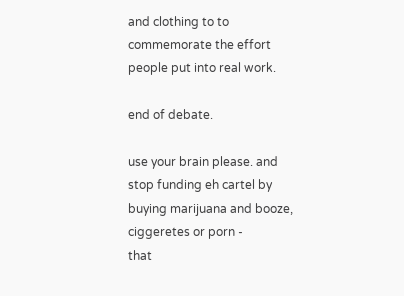and clothing to to commemorate the effort people put into real work.

end of debate.

use your brain please. and stop funding eh cartel by buying marijuana and booze, ciggeretes or porn -
that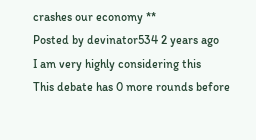crashes our economy **
Posted by devinator534 2 years ago
I am very highly considering this
This debate has 0 more rounds before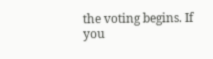the voting begins. If you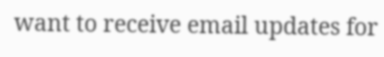want to receive email updates for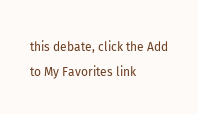this debate, click the Add to My Favorites link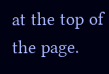at the top of the page.